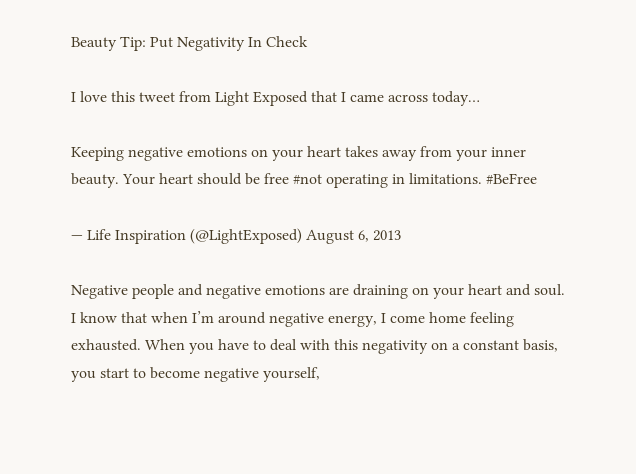Beauty Tip: Put Negativity In Check

I love this tweet from Light Exposed that I came across today…

Keeping negative emotions on your heart takes away from your inner beauty. Your heart should be free #not operating in limitations. #BeFree

— Life Inspiration (@LightExposed) August 6, 2013

Negative people and negative emotions are draining on your heart and soul. I know that when I’m around negative energy, I come home feeling exhausted. When you have to deal with this negativity on a constant basis, you start to become negative yourself,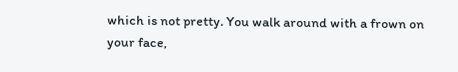which is not pretty. You walk around with a frown on your face,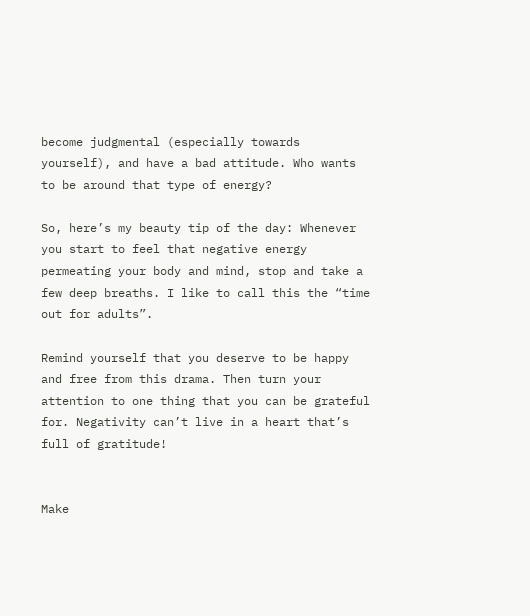become judgmental (especially towards yourself), and have a bad attitude. Who wants to be around that type of energy?

So, here’s my beauty tip of the day: Whenever you start to feel that negative energy permeating your body and mind, stop and take a few deep breaths. I like to call this the “time out for adults”.

Remind yourself that you deserve to be happy and free from this drama. Then turn your attention to one thing that you can be grateful for. Negativity can’t live in a heart that’s full of gratitude!


Make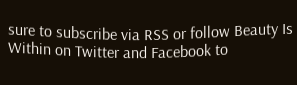sure to subscribe via RSS or follow Beauty Is Within on Twitter and Facebook to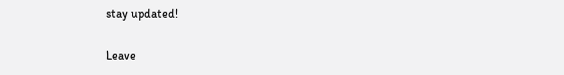stay updated!

Leave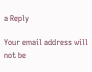a Reply

Your email address will not be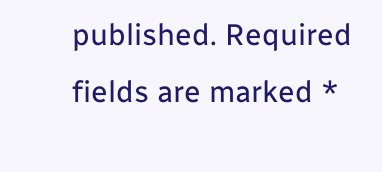published. Required fields are marked *